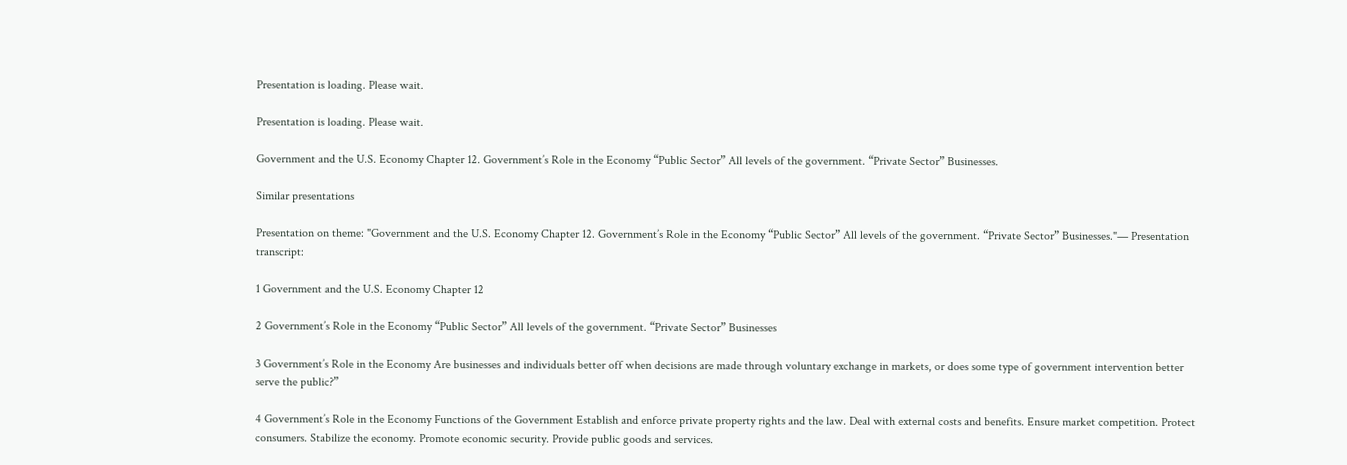Presentation is loading. Please wait.

Presentation is loading. Please wait.

Government and the U.S. Economy Chapter 12. Government’s Role in the Economy “Public Sector” All levels of the government. “Private Sector” Businesses.

Similar presentations

Presentation on theme: "Government and the U.S. Economy Chapter 12. Government’s Role in the Economy “Public Sector” All levels of the government. “Private Sector” Businesses."— Presentation transcript:

1 Government and the U.S. Economy Chapter 12

2 Government’s Role in the Economy “Public Sector” All levels of the government. “Private Sector” Businesses

3 Government’s Role in the Economy Are businesses and individuals better off when decisions are made through voluntary exchange in markets, or does some type of government intervention better serve the public?”

4 Government’s Role in the Economy Functions of the Government Establish and enforce private property rights and the law. Deal with external costs and benefits. Ensure market competition. Protect consumers. Stabilize the economy. Promote economic security. Provide public goods and services.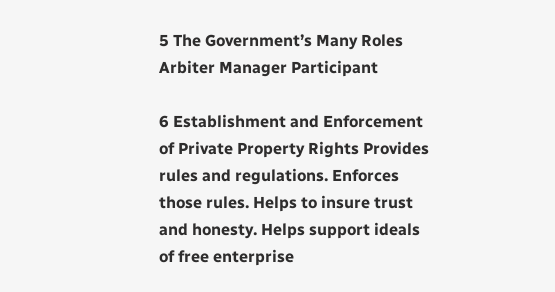5 The Government’s Many Roles Arbiter Manager Participant

6 Establishment and Enforcement of Private Property Rights Provides rules and regulations. Enforces those rules. Helps to insure trust and honesty. Helps support ideals of free enterprise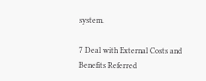system.

7 Deal with External Costs and Benefits Referred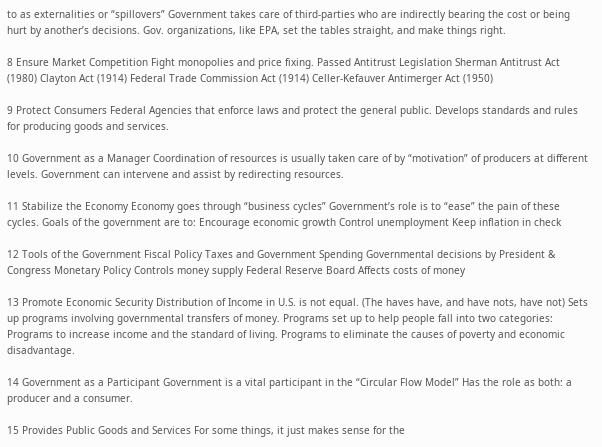to as externalities or “spillovers” Government takes care of third-parties who are indirectly bearing the cost or being hurt by another’s decisions. Gov. organizations, like EPA, set the tables straight, and make things right.

8 Ensure Market Competition Fight monopolies and price fixing. Passed Antitrust Legislation Sherman Antitrust Act (1980) Clayton Act (1914) Federal Trade Commission Act (1914) Celler-Kefauver Antimerger Act (1950)

9 Protect Consumers Federal Agencies that enforce laws and protect the general public. Develops standards and rules for producing goods and services.

10 Government as a Manager Coordination of resources is usually taken care of by “motivation” of producers at different levels. Government can intervene and assist by redirecting resources.

11 Stabilize the Economy Economy goes through “business cycles” Government’s role is to “ease” the pain of these cycles. Goals of the government are to: Encourage economic growth Control unemployment Keep inflation in check

12 Tools of the Government Fiscal Policy Taxes and Government Spending Governmental decisions by President & Congress Monetary Policy Controls money supply Federal Reserve Board Affects costs of money

13 Promote Economic Security Distribution of Income in U.S. is not equal. (The haves have, and have nots, have not) Sets up programs involving governmental transfers of money. Programs set up to help people fall into two categories: Programs to increase income and the standard of living. Programs to eliminate the causes of poverty and economic disadvantage.

14 Government as a Participant Government is a vital participant in the “Circular Flow Model” Has the role as both: a producer and a consumer.

15 Provides Public Goods and Services For some things, it just makes sense for the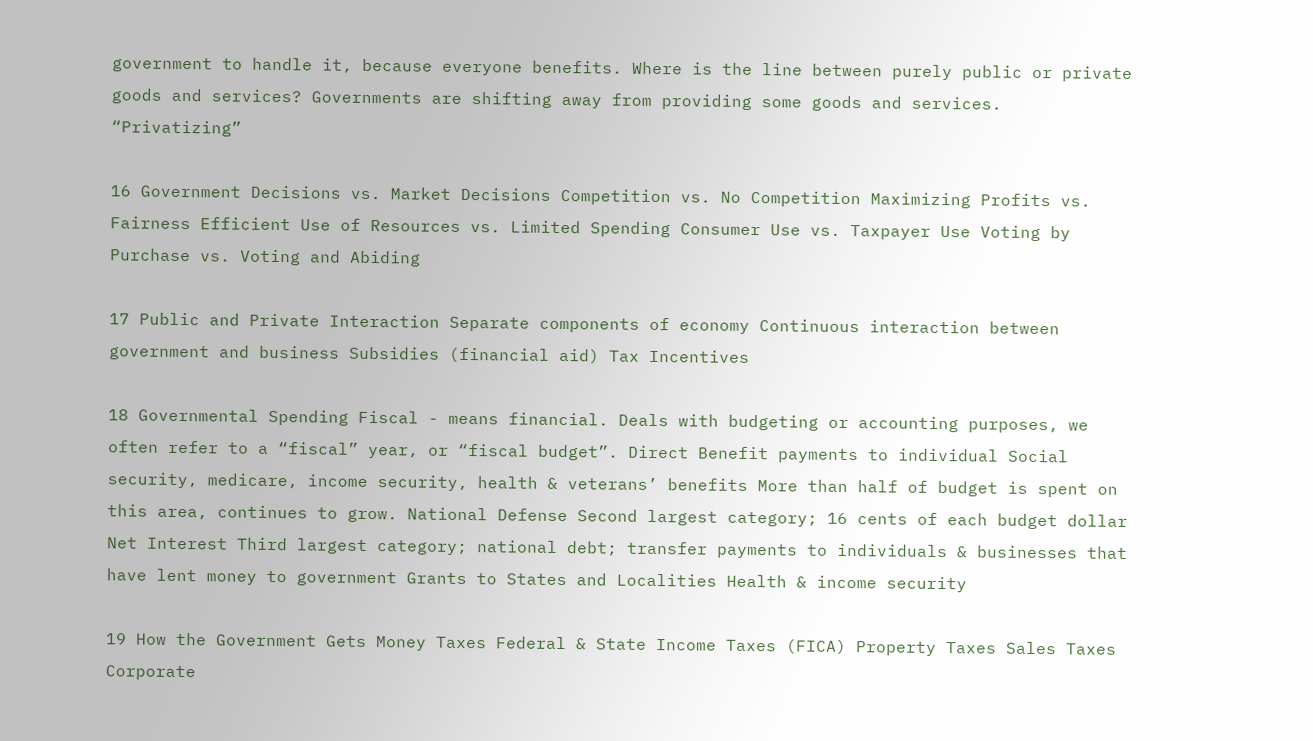government to handle it, because everyone benefits. Where is the line between purely public or private goods and services? Governments are shifting away from providing some goods and services. “Privatizing”

16 Government Decisions vs. Market Decisions Competition vs. No Competition Maximizing Profits vs. Fairness Efficient Use of Resources vs. Limited Spending Consumer Use vs. Taxpayer Use Voting by Purchase vs. Voting and Abiding

17 Public and Private Interaction Separate components of economy Continuous interaction between government and business Subsidies (financial aid) Tax Incentives

18 Governmental Spending Fiscal - means financial. Deals with budgeting or accounting purposes, we often refer to a “fiscal” year, or “fiscal budget”. Direct Benefit payments to individual Social security, medicare, income security, health & veterans’ benefits More than half of budget is spent on this area, continues to grow. National Defense Second largest category; 16 cents of each budget dollar Net Interest Third largest category; national debt; transfer payments to individuals & businesses that have lent money to government Grants to States and Localities Health & income security

19 How the Government Gets Money Taxes Federal & State Income Taxes (FICA) Property Taxes Sales Taxes Corporate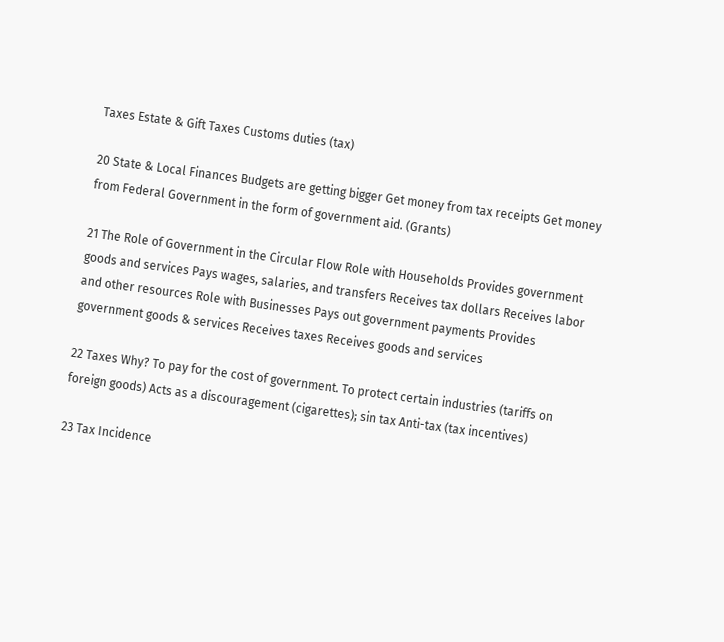Taxes Estate & Gift Taxes Customs duties (tax)

20 State & Local Finances Budgets are getting bigger Get money from tax receipts Get money from Federal Government in the form of government aid. (Grants)

21 The Role of Government in the Circular Flow Role with Households Provides government goods and services Pays wages, salaries, and transfers Receives tax dollars Receives labor and other resources Role with Businesses Pays out government payments Provides government goods & services Receives taxes Receives goods and services

22 Taxes Why? To pay for the cost of government. To protect certain industries (tariffs on foreign goods) Acts as a discouragement (cigarettes); sin tax Anti-tax (tax incentives)

23 Tax Incidence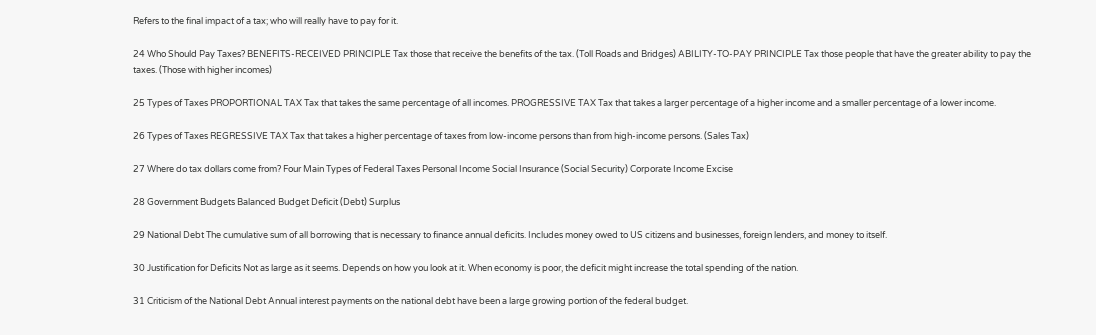Refers to the final impact of a tax; who will really have to pay for it.

24 Who Should Pay Taxes? BENEFITS-RECEIVED PRINCIPLE Tax those that receive the benefits of the tax. (Toll Roads and Bridges) ABILITY-TO-PAY PRINCIPLE Tax those people that have the greater ability to pay the taxes. (Those with higher incomes)

25 Types of Taxes PROPORTIONAL TAX Tax that takes the same percentage of all incomes. PROGRESSIVE TAX Tax that takes a larger percentage of a higher income and a smaller percentage of a lower income.

26 Types of Taxes REGRESSIVE TAX Tax that takes a higher percentage of taxes from low-income persons than from high-income persons. (Sales Tax)

27 Where do tax dollars come from? Four Main Types of Federal Taxes Personal Income Social Insurance (Social Security) Corporate Income Excise

28 Government Budgets Balanced Budget Deficit (Debt) Surplus

29 National Debt The cumulative sum of all borrowing that is necessary to finance annual deficits. Includes money owed to US citizens and businesses, foreign lenders, and money to itself.

30 Justification for Deficits Not as large as it seems. Depends on how you look at it. When economy is poor, the deficit might increase the total spending of the nation.

31 Criticism of the National Debt Annual interest payments on the national debt have been a large growing portion of the federal budget.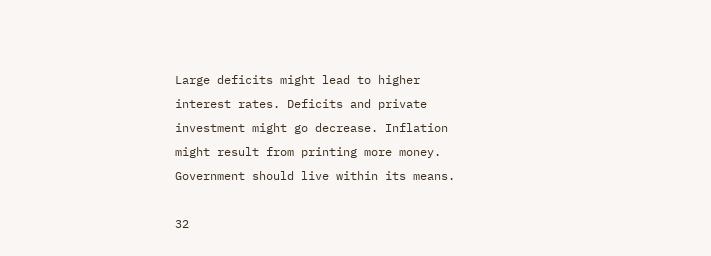Large deficits might lead to higher interest rates. Deficits and private investment might go decrease. Inflation might result from printing more money. Government should live within its means.

32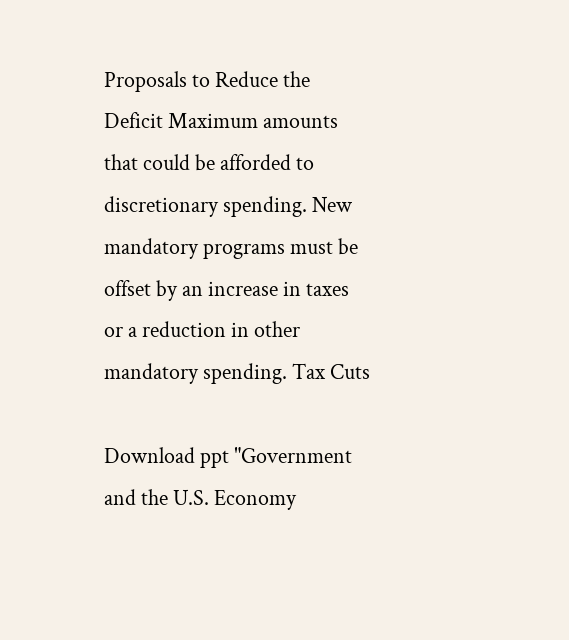Proposals to Reduce the Deficit Maximum amounts that could be afforded to discretionary spending. New mandatory programs must be offset by an increase in taxes or a reduction in other mandatory spending. Tax Cuts

Download ppt "Government and the U.S. Economy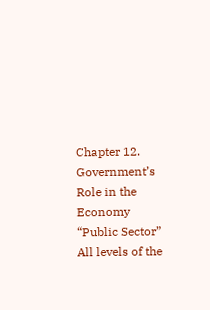Chapter 12. Government’s Role in the Economy “Public Sector” All levels of the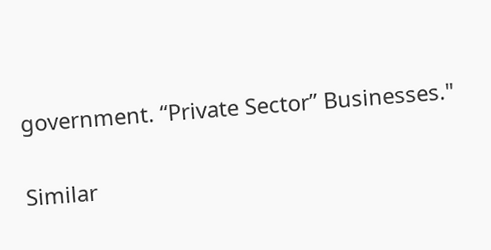government. “Private Sector” Businesses."

Similar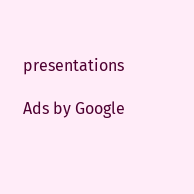presentations

Ads by Google